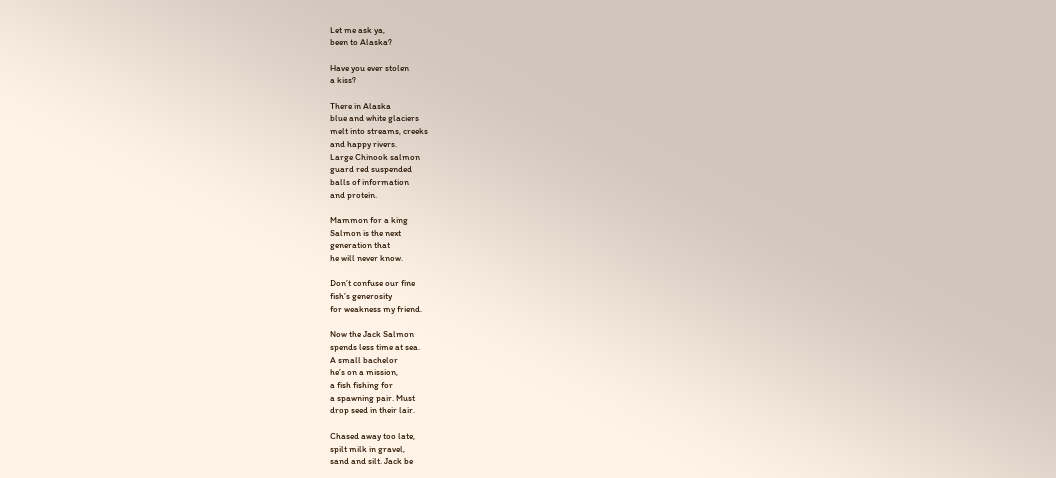Let me ask ya,
been to Alaska?

Have you ever stolen
a kiss?

There in Alaska
blue and white glaciers
melt into streams, creeks
and happy rivers.
Large Chinook salmon
guard red suspended
balls of information
and protein.

Mammon for a king
Salmon is the next
generation that
he will never know.

Don’t confuse our fine
fish’s generosity
for weakness my friend.

Now the Jack Salmon
spends less time at sea.
A small bachelor
he’s on a mission,
a fish fishing for
a spawning pair. Must
drop seed in their lair.

Chased away too late,
spilt milk in gravel,
sand and silt. Jack be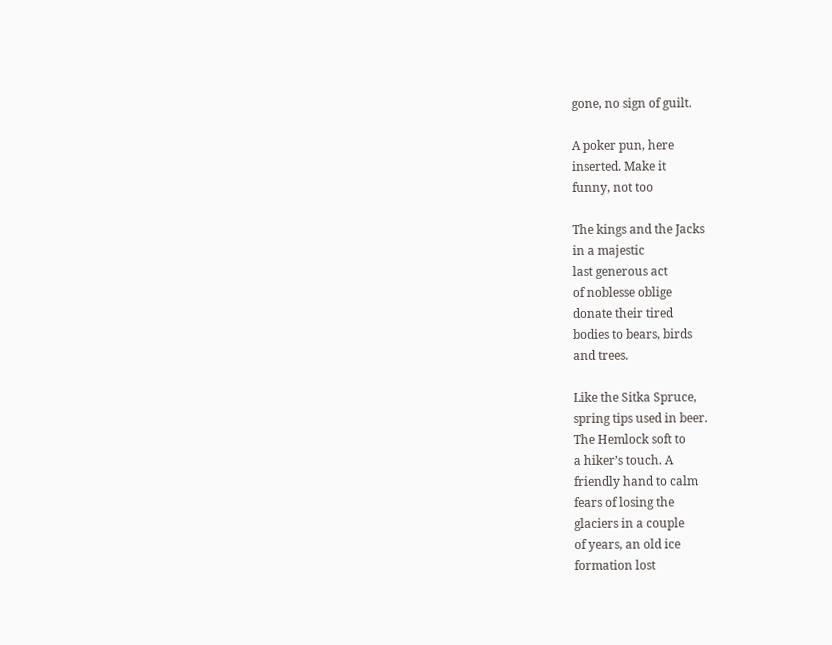gone, no sign of guilt.

A poker pun, here
inserted. Make it
funny, not too

The kings and the Jacks
in a majestic
last generous act
of noblesse oblige
donate their tired
bodies to bears, birds
and trees.

Like the Sitka Spruce,
spring tips used in beer.
The Hemlock soft to
a hiker’s touch. A
friendly hand to calm
fears of losing the
glaciers in a couple
of years, an old ice
formation lost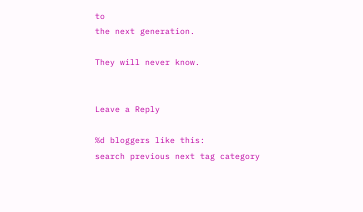to
the next generation.

They will never know.


Leave a Reply

%d bloggers like this:
search previous next tag category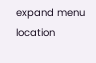expand menu location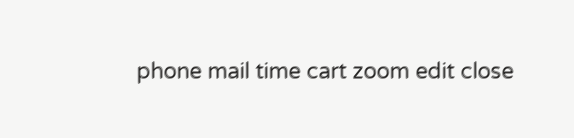phone mail time cart zoom edit close